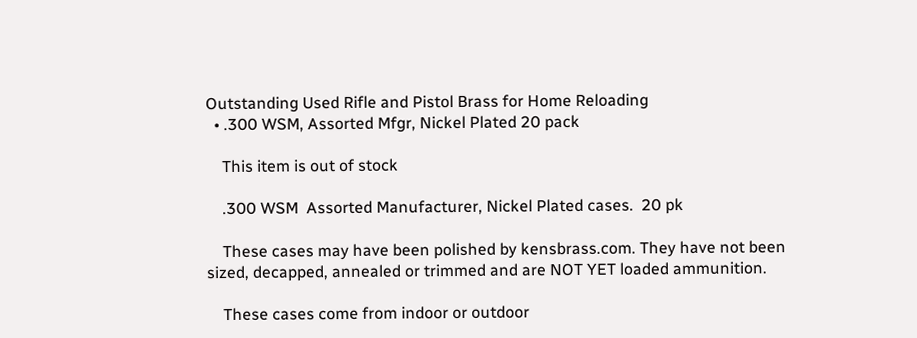Outstanding Used Rifle and Pistol Brass for Home Reloading
  • .300 WSM, Assorted Mfgr, Nickel Plated 20 pack

    This item is out of stock

    .300 WSM  Assorted Manufacturer, Nickel Plated cases.  20 pk

    These cases may have been polished by kensbrass.com. They have not been sized, decapped, annealed or trimmed and are NOT YET loaded ammunition.

    These cases come from indoor or outdoor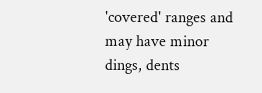'covered' ranges and may have minor dings, dents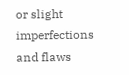or slight imperfections and flaws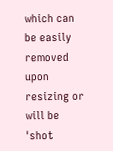which can be easily removed upon resizing or will be 'shot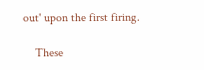out' upon the first firing.

    These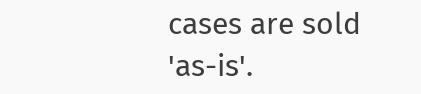cases are sold 'as-is'.